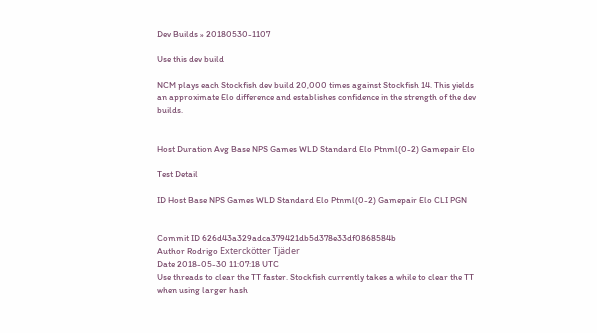Dev Builds » 20180530-1107

Use this dev build

NCM plays each Stockfish dev build 20,000 times against Stockfish 14. This yields an approximate Elo difference and establishes confidence in the strength of the dev builds.


Host Duration Avg Base NPS Games WLD Standard Elo Ptnml(0-2) Gamepair Elo

Test Detail

ID Host Base NPS Games WLD Standard Elo Ptnml(0-2) Gamepair Elo CLI PGN


Commit ID 626d43a329adca379421db5d378e33df0868584b
Author Rodrigo Exterckötter Tjäder
Date 2018-05-30 11:07:18 UTC
Use threads to clear the TT faster. Stockfish currently takes a while to clear the TT when using larger hash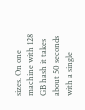sizes. On one machine with 128 GB hash it takes about 50 seconds with a single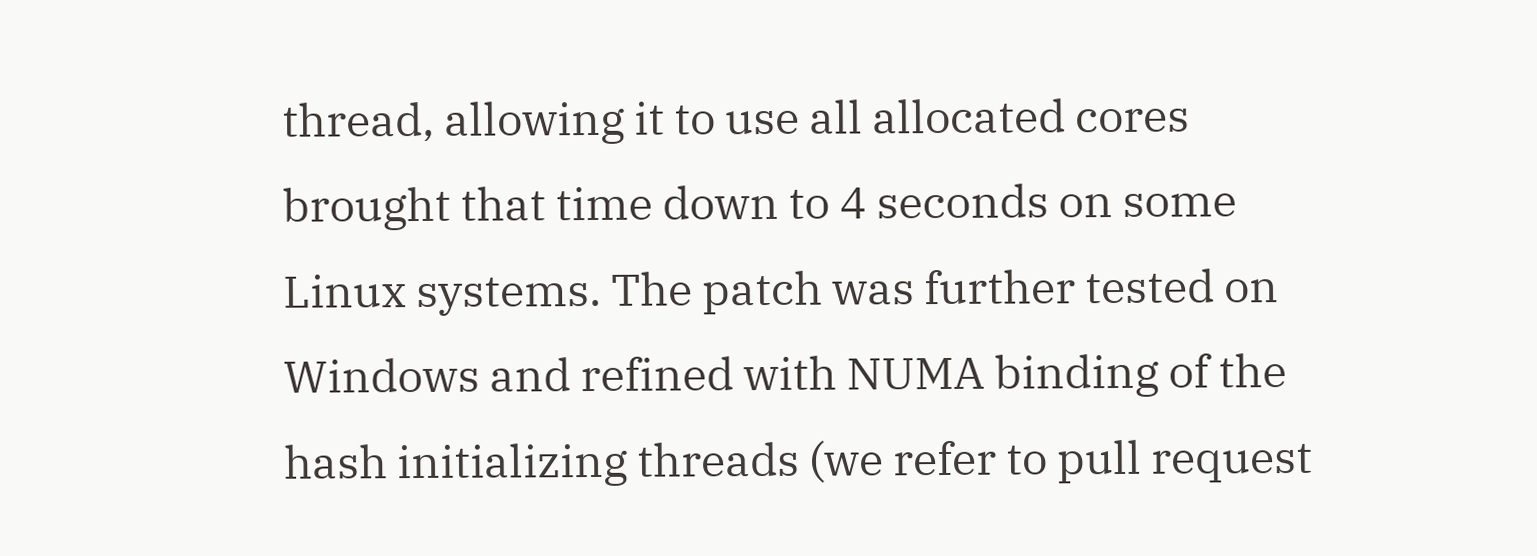thread, allowing it to use all allocated cores brought that time down to 4 seconds on some Linux systems. The patch was further tested on Windows and refined with NUMA binding of the hash initializing threads (we refer to pull request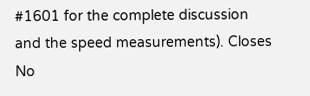#1601 for the complete discussion and the speed measurements). Closes No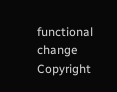functional change
Copyright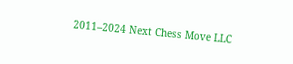2011–2024 Next Chess Move LLC